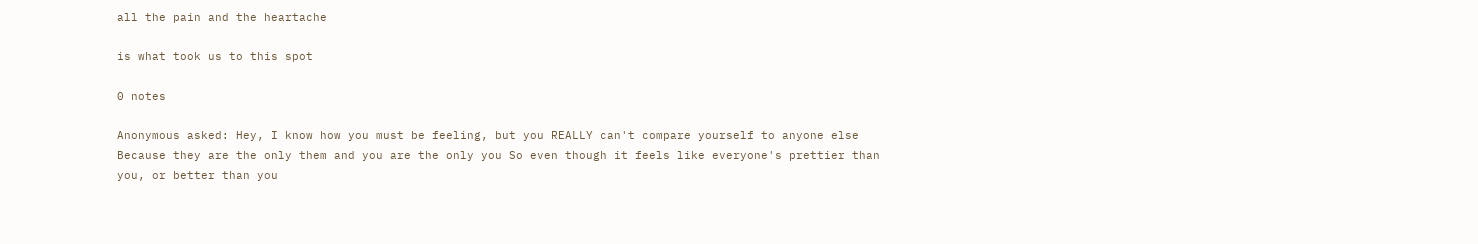all the pain and the heartache

is what took us to this spot

0 notes

Anonymous asked: Hey, I know how you must be feeling, but you REALLY can't compare yourself to anyone else Because they are the only them and you are the only you So even though it feels like everyone's prettier than you, or better than you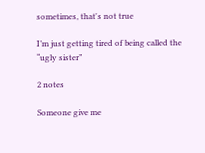sometimes, that's not true

I’m just getting tired of being called the “ugly sister”

2 notes

Someone give me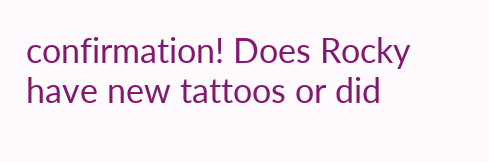confirmation! Does Rocky have new tattoos or did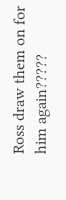Ross draw them on for him again?????